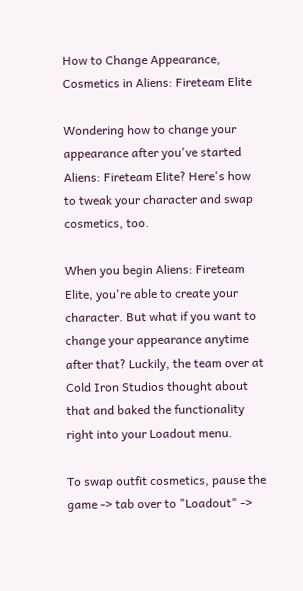How to Change Appearance, Cosmetics in Aliens: Fireteam Elite

Wondering how to change your appearance after you've started Aliens: Fireteam Elite? Here's how to tweak your character and swap cosmetics, too.

When you begin Aliens: Fireteam Elite, you're able to create your character. But what if you want to change your appearance anytime after that? Luckily, the team over at Cold Iron Studios thought about that and baked the functionality right into your Loadout menu.

To swap outfit cosmetics, pause the game -> tab over to "Loadout" ->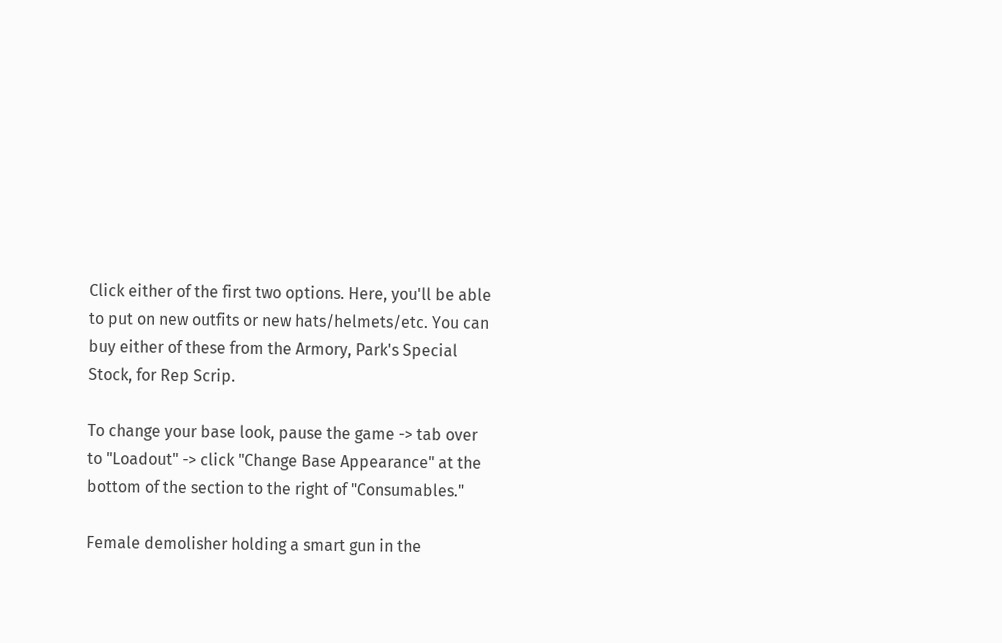Click either of the first two options. Here, you'll be able to put on new outfits or new hats/helmets/etc. You can buy either of these from the Armory, Park's Special Stock, for Rep Scrip.

To change your base look, pause the game -> tab over to "Loadout" -> click "Change Base Appearance" at the bottom of the section to the right of "Consumables."

Female demolisher holding a smart gun in the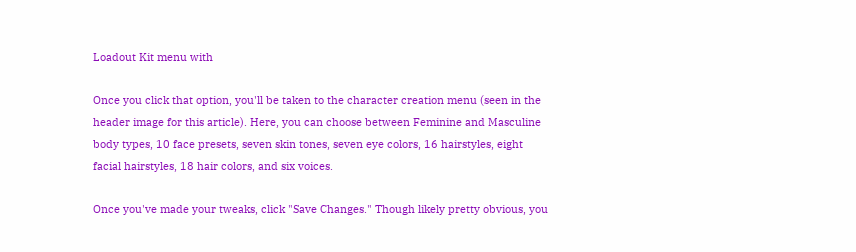Loadout Kit menu with

Once you click that option, you'll be taken to the character creation menu (seen in the header image for this article). Here, you can choose between Feminine and Masculine body types, 10 face presets, seven skin tones, seven eye colors, 16 hairstyles, eight facial hairstyles, 18 hair colors, and six voices.

Once you've made your tweaks, click "Save Changes." Though likely pretty obvious, you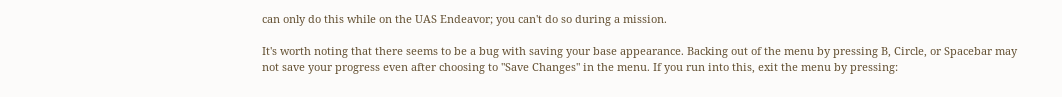can only do this while on the UAS Endeavor; you can't do so during a mission.

It's worth noting that there seems to be a bug with saving your base appearance. Backing out of the menu by pressing B, Circle, or Spacebar may not save your progress even after choosing to "Save Changes" in the menu. If you run into this, exit the menu by pressing: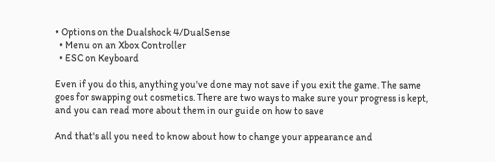• Options on the Dualshock 4/DualSense
  • Menu on an Xbox Controller
  • ESC on Keyboard

Even if you do this, anything you've done may not save if you exit the game. The same goes for swapping out cosmetics. There are two ways to make sure your progress is kept, and you can read more about them in our guide on how to save

And that's all you need to know about how to change your appearance and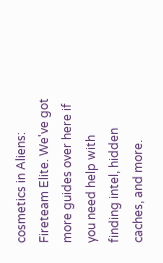cosmetics in Aliens: Fireteam Elite. We've got more guides over here if you need help with finding intel, hidden caches, and more.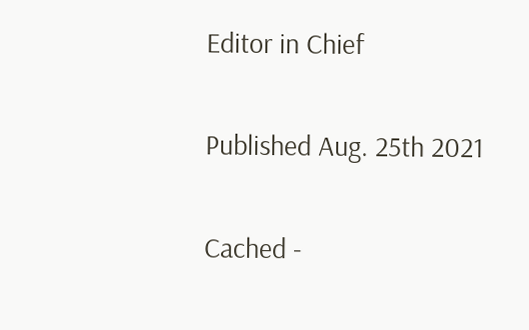Editor in Chief

Published Aug. 25th 2021

Cached -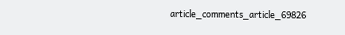article_comments_article_69826